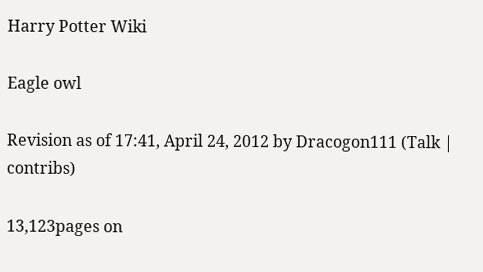Harry Potter Wiki

Eagle owl

Revision as of 17:41, April 24, 2012 by Dracogon111 (Talk | contribs)

13,123pages on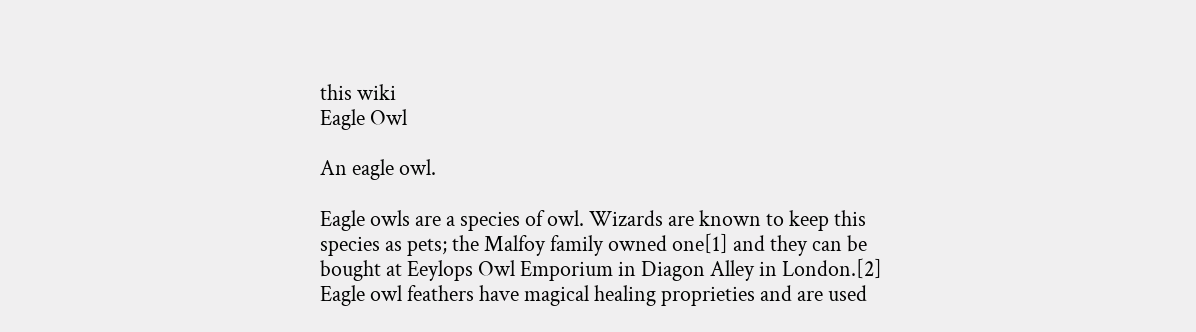this wiki
Eagle Owl

An eagle owl.

Eagle owls are a species of owl. Wizards are known to keep this species as pets; the Malfoy family owned one[1] and they can be bought at Eeylops Owl Emporium in Diagon Alley in London.[2] Eagle owl feathers have magical healing proprieties and are used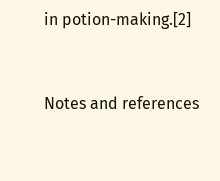in potion-making.[2]


Notes and references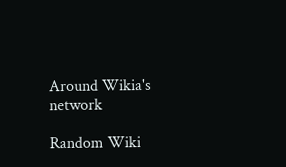Around Wikia's network

Random Wiki